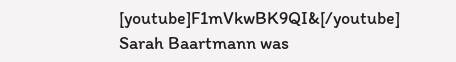[youtube]F1mVkwBK9QI&[/youtube] Sarah Baartmann was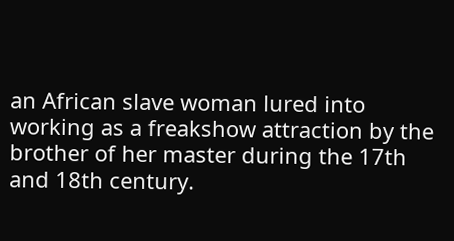an African slave woman lured into working as a freakshow attraction by the brother of her master during the 17th and 18th century.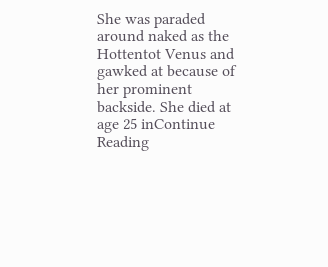She was paraded around naked as the Hottentot Venus and gawked at because of her prominent backside. She died at age 25 inContinue Reading